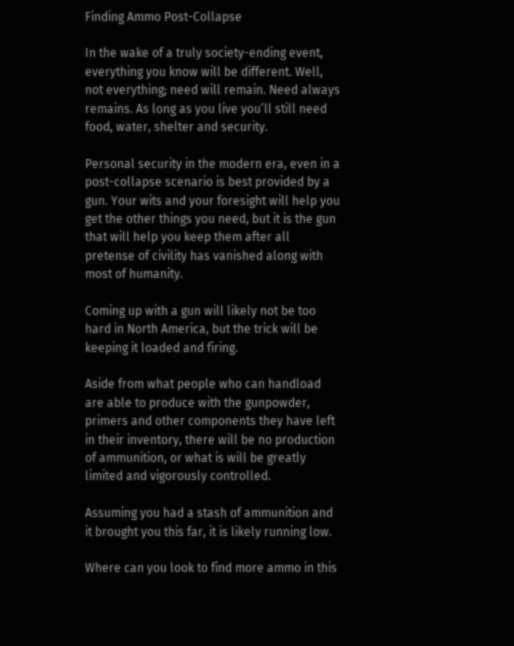Finding Ammo Post-Collapse

In the wake of a truly society-ending event, everything you know will be different. Well, not everything; need will remain. Need always remains. As long as you live you’ll still need food, water, shelter and security.

Personal security in the modern era, even in a post-collapse scenario is best provided by a gun. Your wits and your foresight will help you get the other things you need, but it is the gun that will help you keep them after all pretense of civility has vanished along with most of humanity.

Coming up with a gun will likely not be too hard in North America, but the trick will be keeping it loaded and firing.

Aside from what people who can handload are able to produce with the gunpowder, primers and other components they have left in their inventory, there will be no production of ammunition, or what is will be greatly limited and vigorously controlled.

Assuming you had a stash of ammunition and it brought you this far, it is likely running low.

Where can you look to find more ammo in this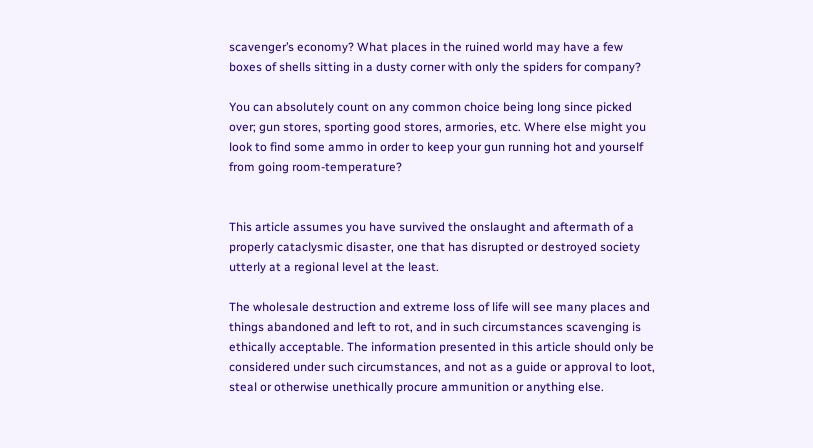scavenger’s economy? What places in the ruined world may have a few boxes of shells sitting in a dusty corner with only the spiders for company?

You can absolutely count on any common choice being long since picked over; gun stores, sporting good stores, armories, etc. Where else might you look to find some ammo in order to keep your gun running hot and yourself from going room-temperature?


This article assumes you have survived the onslaught and aftermath of a properly cataclysmic disaster, one that has disrupted or destroyed society utterly at a regional level at the least.

The wholesale destruction and extreme loss of life will see many places and things abandoned and left to rot, and in such circumstances scavenging is ethically acceptable. The information presented in this article should only be considered under such circumstances, and not as a guide or approval to loot, steal or otherwise unethically procure ammunition or anything else.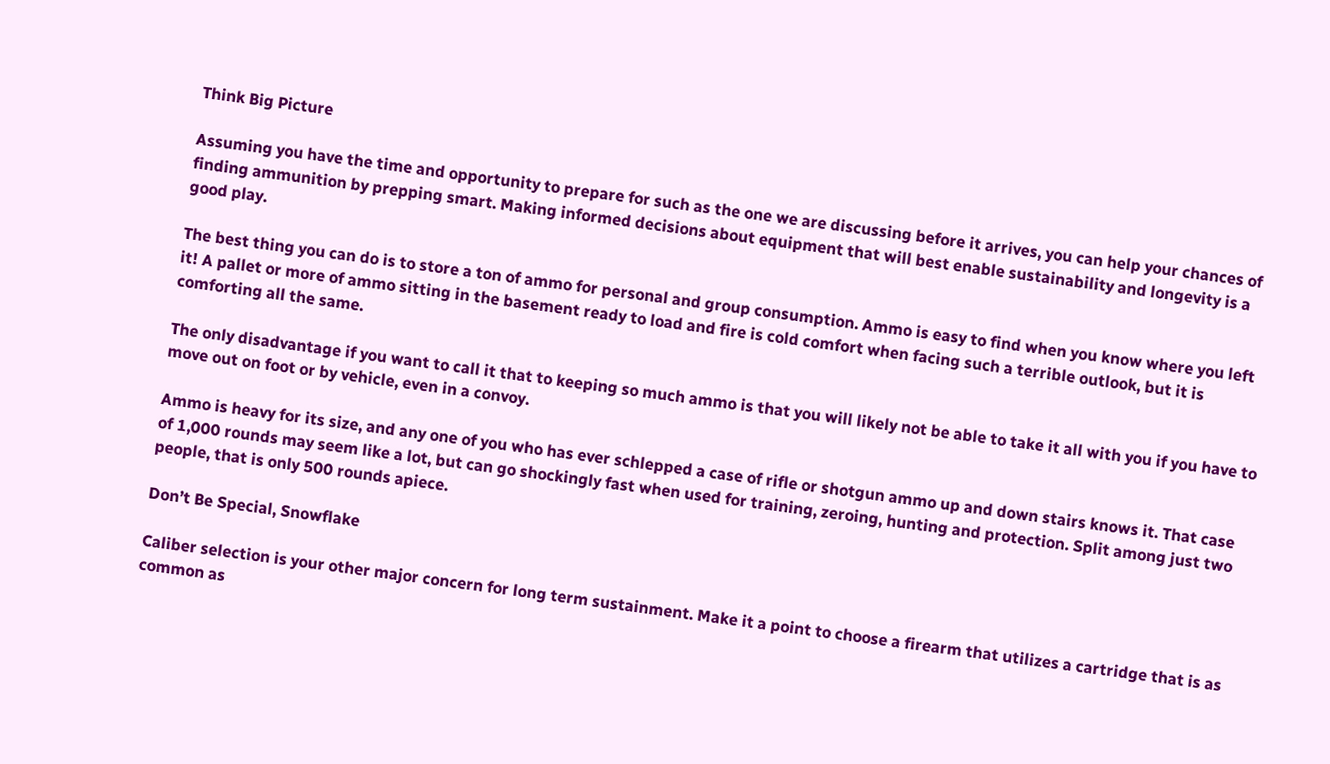Think Big Picture

Assuming you have the time and opportunity to prepare for such as the one we are discussing before it arrives, you can help your chances of finding ammunition by prepping smart. Making informed decisions about equipment that will best enable sustainability and longevity is a good play.

The best thing you can do is to store a ton of ammo for personal and group consumption. Ammo is easy to find when you know where you left it! A pallet or more of ammo sitting in the basement ready to load and fire is cold comfort when facing such a terrible outlook, but it is comforting all the same.

The only disadvantage if you want to call it that to keeping so much ammo is that you will likely not be able to take it all with you if you have to move out on foot or by vehicle, even in a convoy.

Ammo is heavy for its size, and any one of you who has ever schlepped a case of rifle or shotgun ammo up and down stairs knows it. That case of 1,000 rounds may seem like a lot, but can go shockingly fast when used for training, zeroing, hunting and protection. Split among just two people, that is only 500 rounds apiece.

Don’t Be Special, Snowflake

Caliber selection is your other major concern for long term sustainment. Make it a point to choose a firearm that utilizes a cartridge that is as common as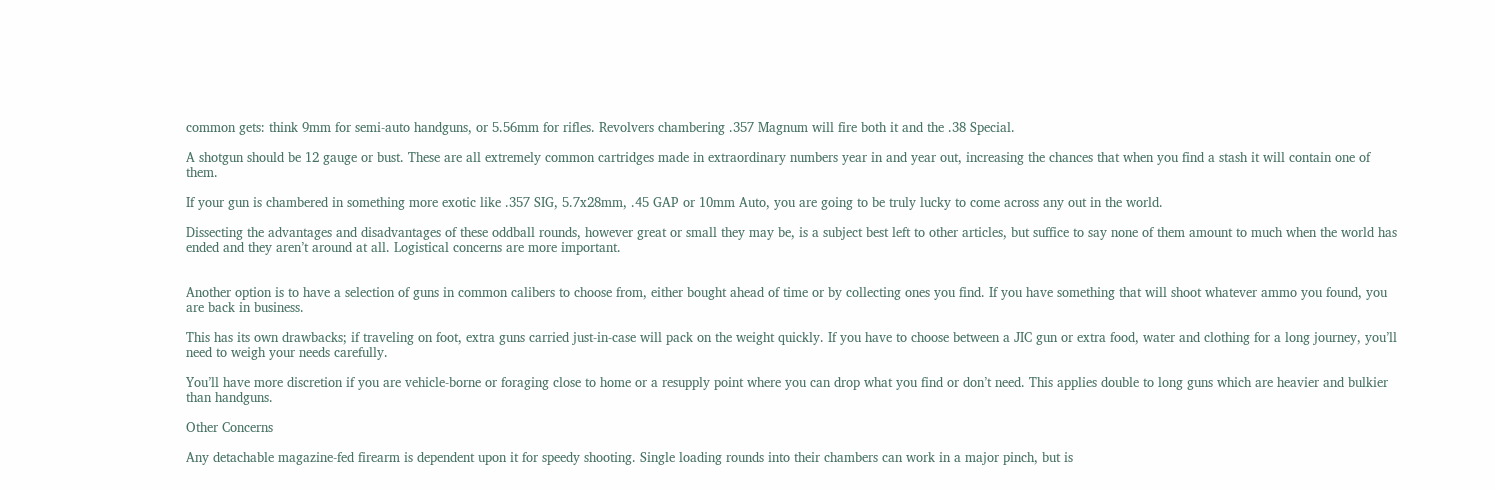common gets: think 9mm for semi-auto handguns, or 5.56mm for rifles. Revolvers chambering .357 Magnum will fire both it and the .38 Special.

A shotgun should be 12 gauge or bust. These are all extremely common cartridges made in extraordinary numbers year in and year out, increasing the chances that when you find a stash it will contain one of them.

If your gun is chambered in something more exotic like .357 SIG, 5.7x28mm, .45 GAP or 10mm Auto, you are going to be truly lucky to come across any out in the world.

Dissecting the advantages and disadvantages of these oddball rounds, however great or small they may be, is a subject best left to other articles, but suffice to say none of them amount to much when the world has ended and they aren’t around at all. Logistical concerns are more important.


Another option is to have a selection of guns in common calibers to choose from, either bought ahead of time or by collecting ones you find. If you have something that will shoot whatever ammo you found, you are back in business.

This has its own drawbacks; if traveling on foot, extra guns carried just-in-case will pack on the weight quickly. If you have to choose between a JIC gun or extra food, water and clothing for a long journey, you’ll need to weigh your needs carefully.

You’ll have more discretion if you are vehicle-borne or foraging close to home or a resupply point where you can drop what you find or don’t need. This applies double to long guns which are heavier and bulkier than handguns.

Other Concerns

Any detachable magazine-fed firearm is dependent upon it for speedy shooting. Single loading rounds into their chambers can work in a major pinch, but is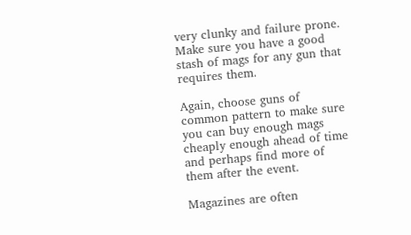very clunky and failure prone. Make sure you have a good stash of mags for any gun that requires them.

Again, choose guns of common pattern to make sure you can buy enough mags cheaply enough ahead of time and perhaps find more of them after the event.

Magazines are often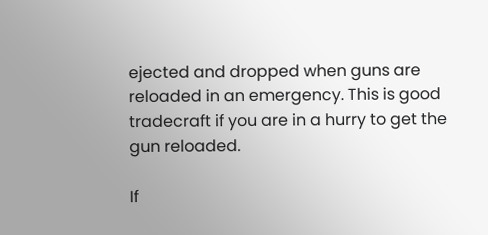ejected and dropped when guns are reloaded in an emergency. This is good tradecraft if you are in a hurry to get the gun reloaded.

If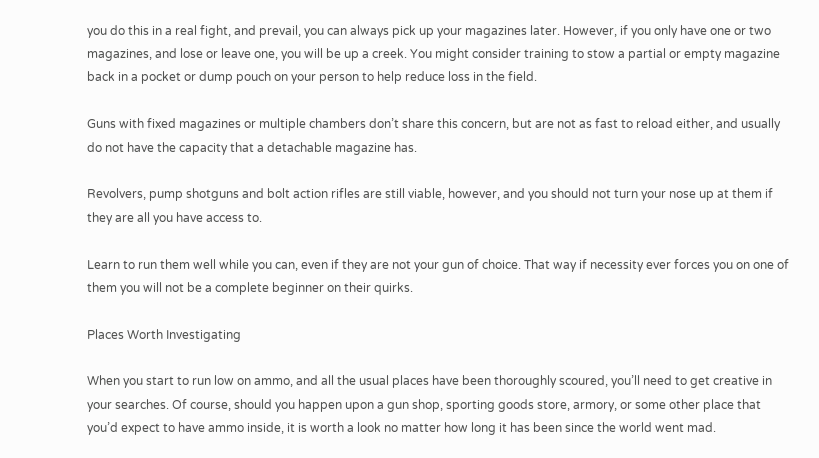you do this in a real fight, and prevail, you can always pick up your magazines later. However, if you only have one or two magazines, and lose or leave one, you will be up a creek. You might consider training to stow a partial or empty magazine back in a pocket or dump pouch on your person to help reduce loss in the field.

Guns with fixed magazines or multiple chambers don’t share this concern, but are not as fast to reload either, and usually do not have the capacity that a detachable magazine has.

Revolvers, pump shotguns and bolt action rifles are still viable, however, and you should not turn your nose up at them if they are all you have access to.

Learn to run them well while you can, even if they are not your gun of choice. That way if necessity ever forces you on one of them you will not be a complete beginner on their quirks.

Places Worth Investigating

When you start to run low on ammo, and all the usual places have been thoroughly scoured, you’ll need to get creative in your searches. Of course, should you happen upon a gun shop, sporting goods store, armory, or some other place that you’d expect to have ammo inside, it is worth a look no matter how long it has been since the world went mad.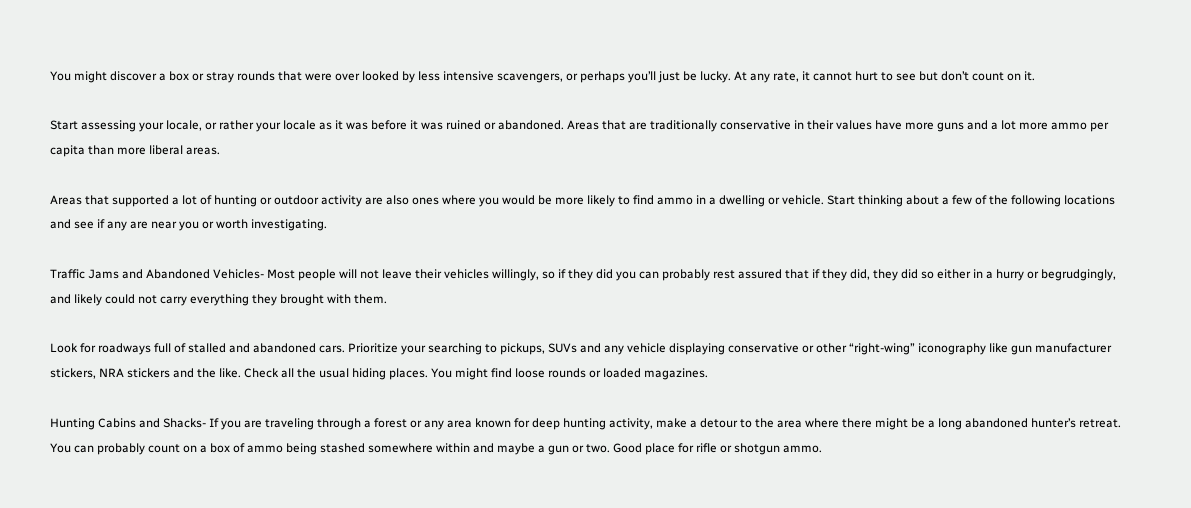You might discover a box or stray rounds that were over looked by less intensive scavengers, or perhaps you’ll just be lucky. At any rate, it cannot hurt to see but don’t count on it.

Start assessing your locale, or rather your locale as it was before it was ruined or abandoned. Areas that are traditionally conservative in their values have more guns and a lot more ammo per capita than more liberal areas.

Areas that supported a lot of hunting or outdoor activity are also ones where you would be more likely to find ammo in a dwelling or vehicle. Start thinking about a few of the following locations and see if any are near you or worth investigating.

Traffic Jams and Abandoned Vehicles- Most people will not leave their vehicles willingly, so if they did you can probably rest assured that if they did, they did so either in a hurry or begrudgingly, and likely could not carry everything they brought with them.

Look for roadways full of stalled and abandoned cars. Prioritize your searching to pickups, SUVs and any vehicle displaying conservative or other “right-wing” iconography like gun manufacturer stickers, NRA stickers and the like. Check all the usual hiding places. You might find loose rounds or loaded magazines.

Hunting Cabins and Shacks- If you are traveling through a forest or any area known for deep hunting activity, make a detour to the area where there might be a long abandoned hunter’s retreat. You can probably count on a box of ammo being stashed somewhere within and maybe a gun or two. Good place for rifle or shotgun ammo.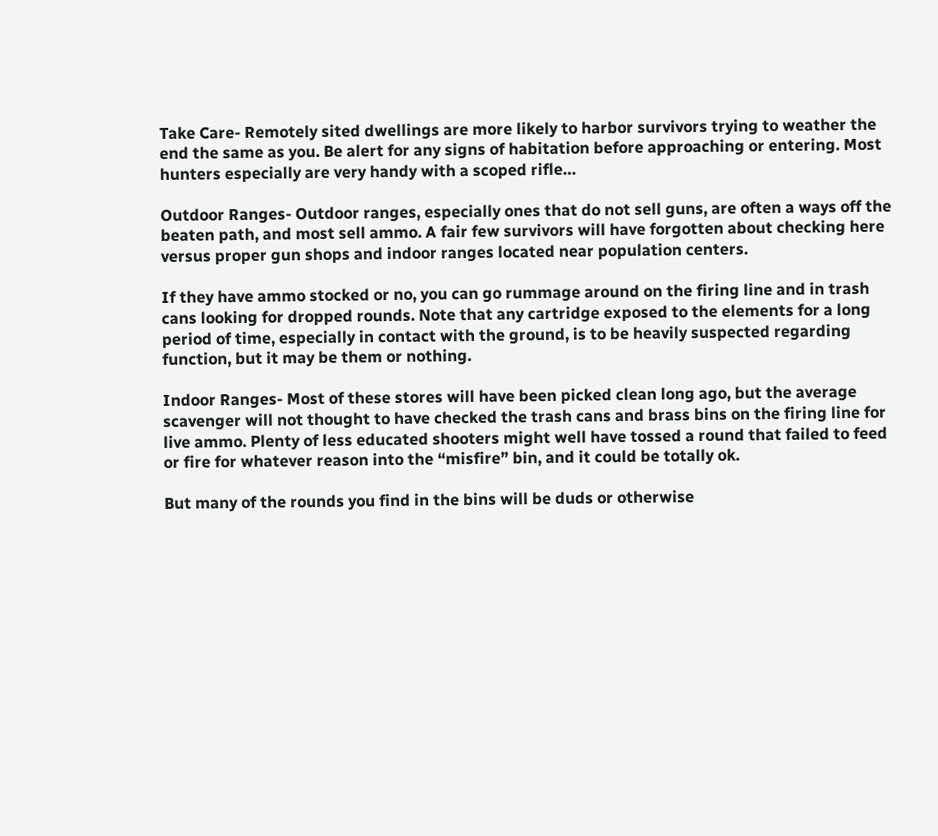Take Care- Remotely sited dwellings are more likely to harbor survivors trying to weather the end the same as you. Be alert for any signs of habitation before approaching or entering. Most hunters especially are very handy with a scoped rifle…

Outdoor Ranges- Outdoor ranges, especially ones that do not sell guns, are often a ways off the beaten path, and most sell ammo. A fair few survivors will have forgotten about checking here versus proper gun shops and indoor ranges located near population centers.

If they have ammo stocked or no, you can go rummage around on the firing line and in trash cans looking for dropped rounds. Note that any cartridge exposed to the elements for a long period of time, especially in contact with the ground, is to be heavily suspected regarding function, but it may be them or nothing.

Indoor Ranges- Most of these stores will have been picked clean long ago, but the average scavenger will not thought to have checked the trash cans and brass bins on the firing line for live ammo. Plenty of less educated shooters might well have tossed a round that failed to feed or fire for whatever reason into the “misfire” bin, and it could be totally ok.

But many of the rounds you find in the bins will be duds or otherwise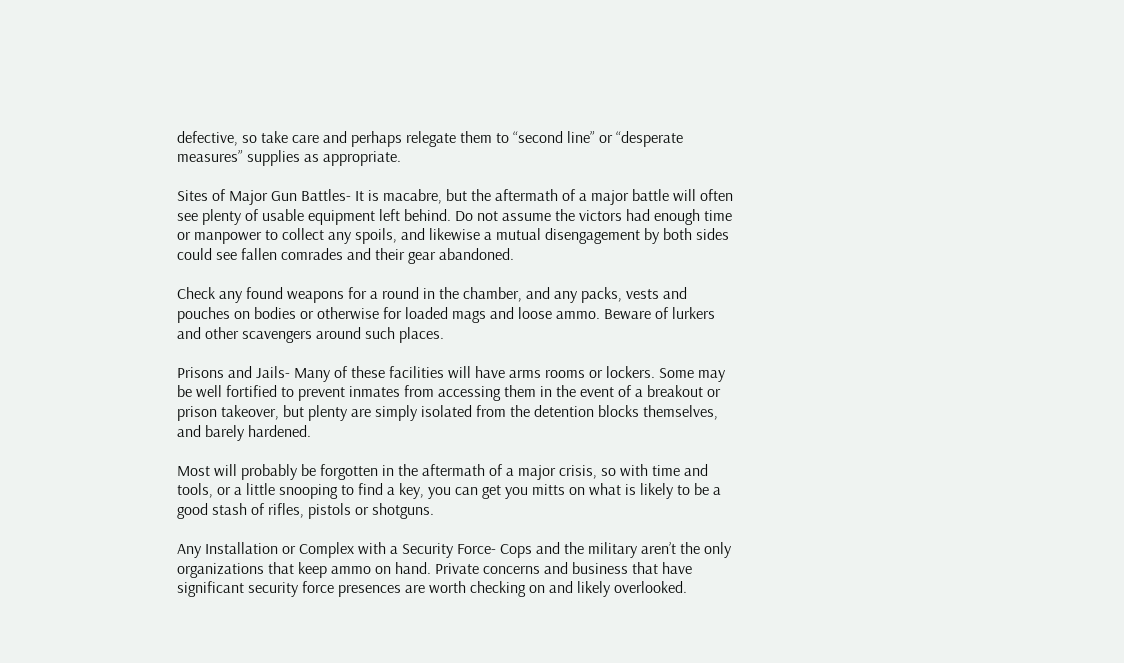defective, so take care and perhaps relegate them to “second line” or “desperate measures” supplies as appropriate.

Sites of Major Gun Battles- It is macabre, but the aftermath of a major battle will often see plenty of usable equipment left behind. Do not assume the victors had enough time or manpower to collect any spoils, and likewise a mutual disengagement by both sides could see fallen comrades and their gear abandoned.

Check any found weapons for a round in the chamber, and any packs, vests and pouches on bodies or otherwise for loaded mags and loose ammo. Beware of lurkers and other scavengers around such places.

Prisons and Jails- Many of these facilities will have arms rooms or lockers. Some may be well fortified to prevent inmates from accessing them in the event of a breakout or prison takeover, but plenty are simply isolated from the detention blocks themselves, and barely hardened.

Most will probably be forgotten in the aftermath of a major crisis, so with time and tools, or a little snooping to find a key, you can get you mitts on what is likely to be a good stash of rifles, pistols or shotguns.

Any Installation or Complex with a Security Force- Cops and the military aren’t the only organizations that keep ammo on hand. Private concerns and business that have significant security force presences are worth checking on and likely overlooked.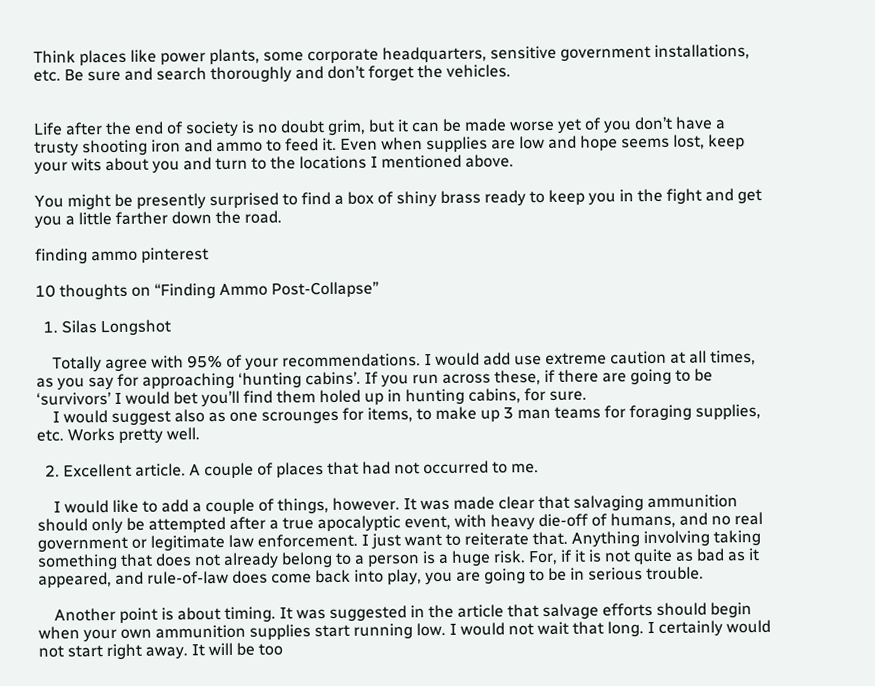Think places like power plants, some corporate headquarters, sensitive government installations, etc. Be sure and search thoroughly and don’t forget the vehicles.


Life after the end of society is no doubt grim, but it can be made worse yet of you don’t have a trusty shooting iron and ammo to feed it. Even when supplies are low and hope seems lost, keep your wits about you and turn to the locations I mentioned above.

You might be presently surprised to find a box of shiny brass ready to keep you in the fight and get you a little farther down the road.

finding ammo pinterest

10 thoughts on “Finding Ammo Post-Collapse”

  1. Silas Longshot

    Totally agree with 95% of your recommendations. I would add use extreme caution at all times, as you say for approaching ‘hunting cabins’. If you run across these, if there are going to be ‘survivors’ I would bet you’ll find them holed up in hunting cabins, for sure.
    I would suggest also as one scrounges for items, to make up 3 man teams for foraging supplies, etc. Works pretty well.

  2. Excellent article. A couple of places that had not occurred to me.

    I would like to add a couple of things, however. It was made clear that salvaging ammunition should only be attempted after a true apocalyptic event, with heavy die-off of humans, and no real government or legitimate law enforcement. I just want to reiterate that. Anything involving taking something that does not already belong to a person is a huge risk. For, if it is not quite as bad as it appeared, and rule-of-law does come back into play, you are going to be in serious trouble.

    Another point is about timing. It was suggested in the article that salvage efforts should begin when your own ammunition supplies start running low. I would not wait that long. I certainly would not start right away. It will be too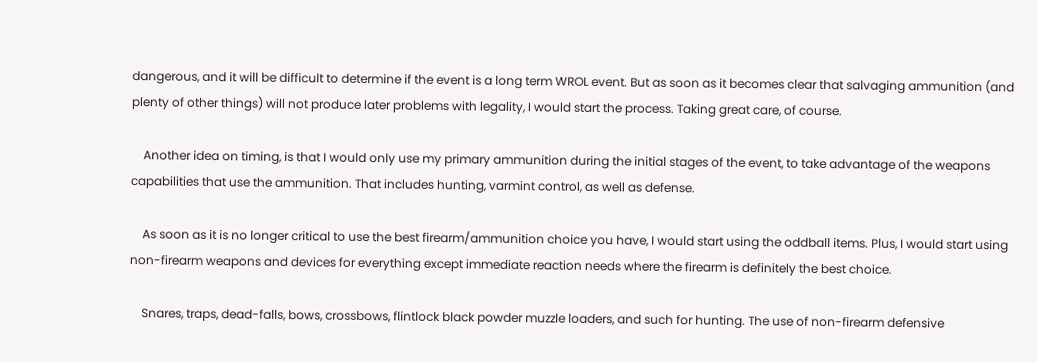dangerous, and it will be difficult to determine if the event is a long term WROL event. But as soon as it becomes clear that salvaging ammunition (and plenty of other things) will not produce later problems with legality, I would start the process. Taking great care, of course.

    Another idea on timing, is that I would only use my primary ammunition during the initial stages of the event, to take advantage of the weapons capabilities that use the ammunition. That includes hunting, varmint control, as well as defense.

    As soon as it is no longer critical to use the best firearm/ammunition choice you have, I would start using the oddball items. Plus, I would start using non-firearm weapons and devices for everything except immediate reaction needs where the firearm is definitely the best choice.

    Snares, traps, dead-falls, bows, crossbows, flintlock black powder muzzle loaders, and such for hunting. The use of non-firearm defensive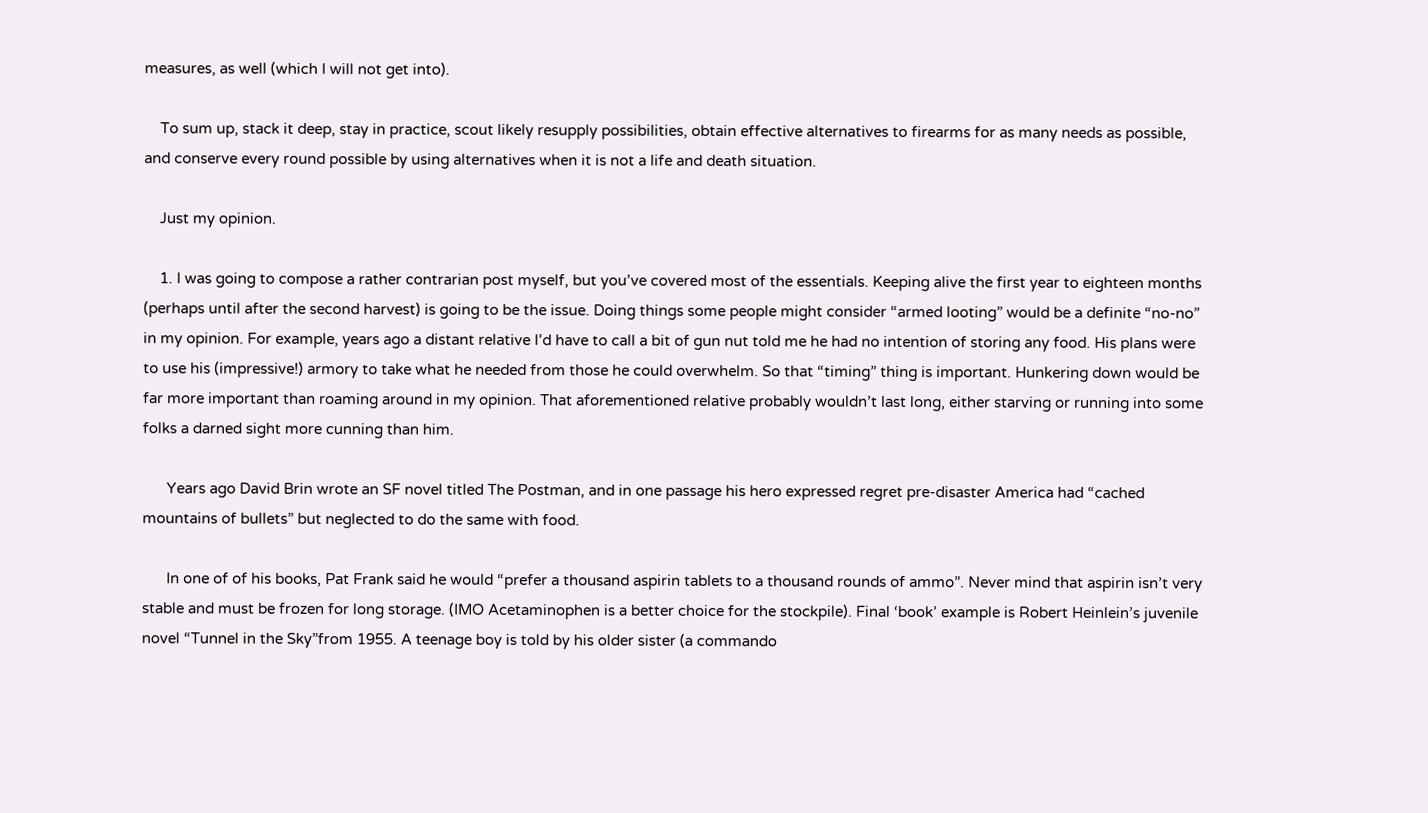measures, as well (which I will not get into).

    To sum up, stack it deep, stay in practice, scout likely resupply possibilities, obtain effective alternatives to firearms for as many needs as possible, and conserve every round possible by using alternatives when it is not a life and death situation.

    Just my opinion.

    1. I was going to compose a rather contrarian post myself, but you’ve covered most of the essentials. Keeping alive the first year to eighteen months (perhaps until after the second harvest) is going to be the issue. Doing things some people might consider “armed looting” would be a definite “no-no” in my opinion. For example, years ago a distant relative I’d have to call a bit of gun nut told me he had no intention of storing any food. His plans were to use his (impressive!) armory to take what he needed from those he could overwhelm. So that “timing” thing is important. Hunkering down would be far more important than roaming around in my opinion. That aforementioned relative probably wouldn’t last long, either starving or running into some folks a darned sight more cunning than him.

      Years ago David Brin wrote an SF novel titled The Postman, and in one passage his hero expressed regret pre-disaster America had “cached mountains of bullets” but neglected to do the same with food.

      In one of of his books, Pat Frank said he would “prefer a thousand aspirin tablets to a thousand rounds of ammo”. Never mind that aspirin isn’t very stable and must be frozen for long storage. (IMO Acetaminophen is a better choice for the stockpile). Final ‘book’ example is Robert Heinlein’s juvenile novel “Tunnel in the Sky”from 1955. A teenage boy is told by his older sister (a commando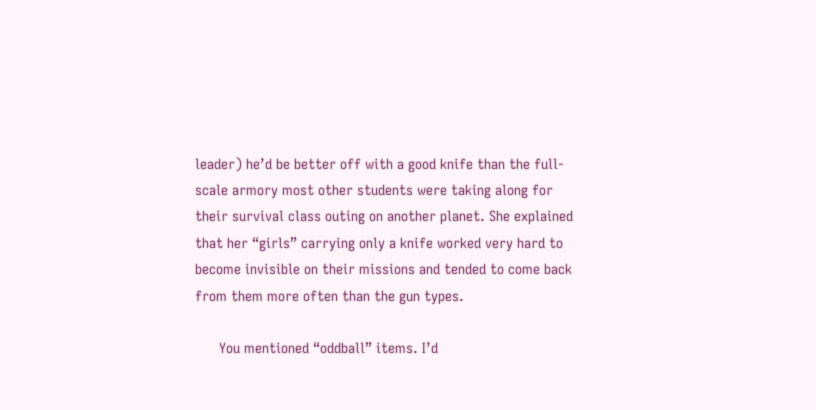leader) he’d be better off with a good knife than the full-scale armory most other students were taking along for their survival class outing on another planet. She explained that her “girls” carrying only a knife worked very hard to become invisible on their missions and tended to come back from them more often than the gun types.

      You mentioned “oddball” items. I’d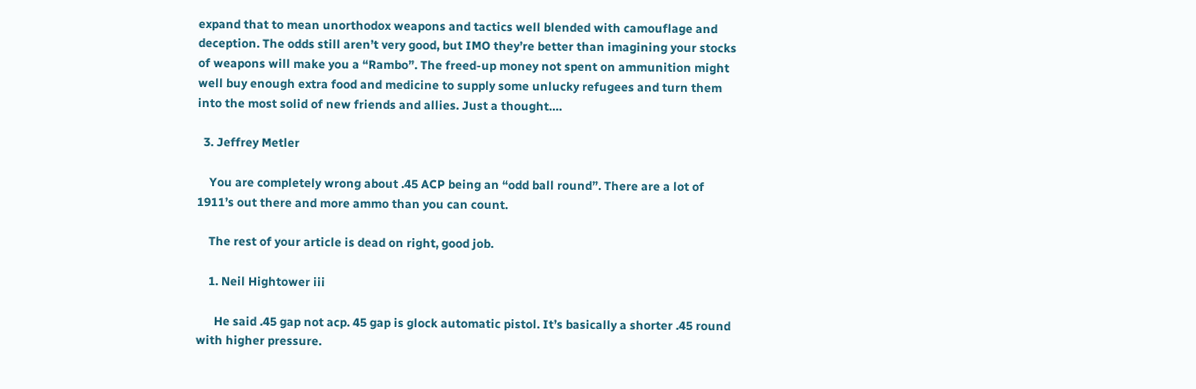expand that to mean unorthodox weapons and tactics well blended with camouflage and deception. The odds still aren’t very good, but IMO they’re better than imagining your stocks of weapons will make you a “Rambo”. The freed-up money not spent on ammunition might well buy enough extra food and medicine to supply some unlucky refugees and turn them into the most solid of new friends and allies. Just a thought….

  3. Jeffrey Metler

    You are completely wrong about .45 ACP being an “odd ball round”. There are a lot of 1911’s out there and more ammo than you can count.

    The rest of your article is dead on right, good job.

    1. Neil Hightower iii

      He said .45 gap not acp. 45 gap is glock automatic pistol. It’s basically a shorter .45 round with higher pressure.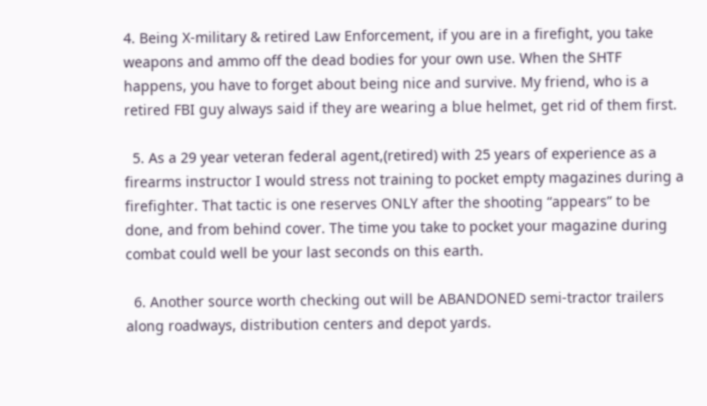4. Being X-military & retired Law Enforcement, if you are in a firefight, you take weapons and ammo off the dead bodies for your own use. When the SHTF happens, you have to forget about being nice and survive. My friend, who is a retired FBI guy always said if they are wearing a blue helmet, get rid of them first.

  5. As a 29 year veteran federal agent,(retired) with 25 years of experience as a firearms instructor I would stress not training to pocket empty magazines during a firefighter. That tactic is one reserves ONLY after the shooting “appears” to be done, and from behind cover. The time you take to pocket your magazine during combat could well be your last seconds on this earth.

  6. Another source worth checking out will be ABANDONED semi-tractor trailers along roadways, distribution centers and depot yards.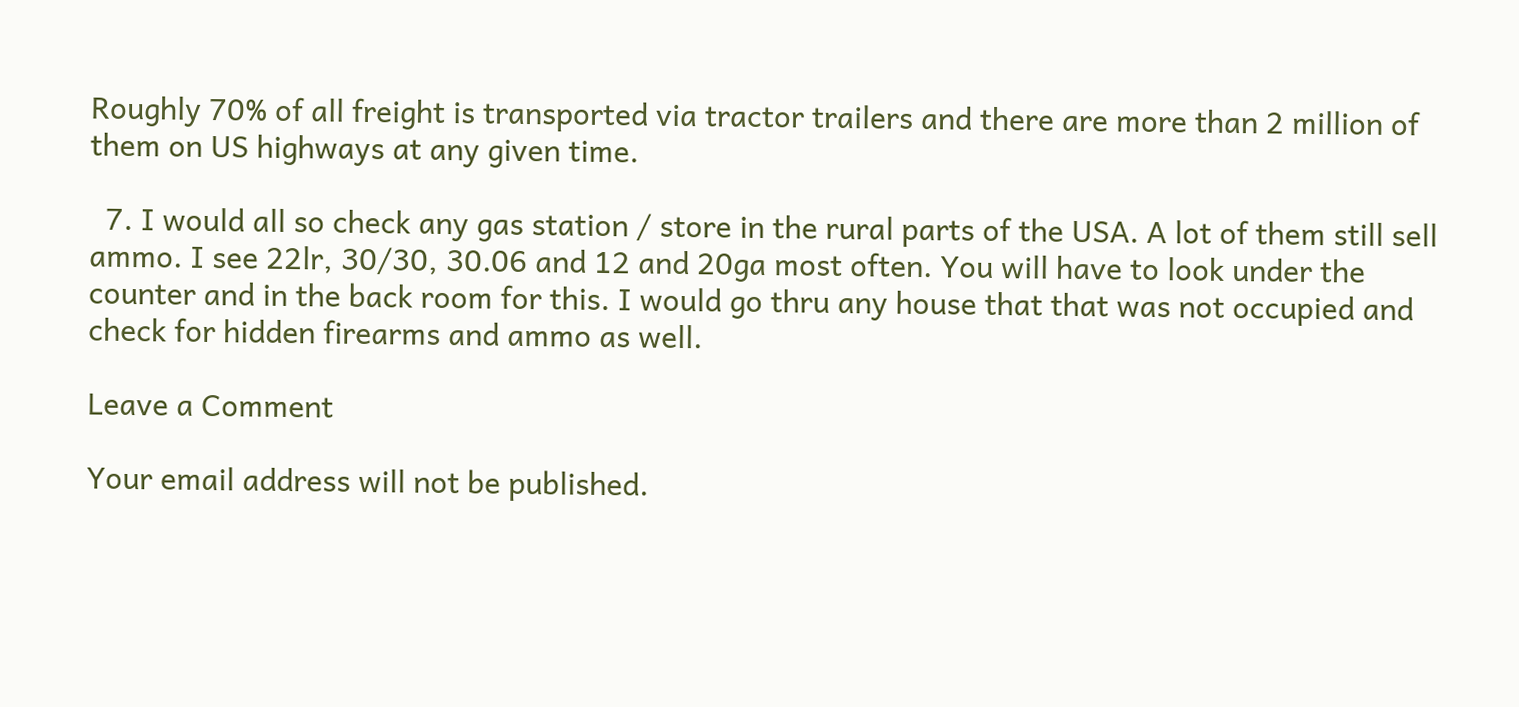Roughly 70% of all freight is transported via tractor trailers and there are more than 2 million of them on US highways at any given time.

  7. I would all so check any gas station / store in the rural parts of the USA. A lot of them still sell ammo. I see 22lr, 30/30, 30.06 and 12 and 20ga most often. You will have to look under the counter and in the back room for this. I would go thru any house that that was not occupied and check for hidden firearms and ammo as well.

Leave a Comment

Your email address will not be published.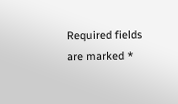Required fields are marked *